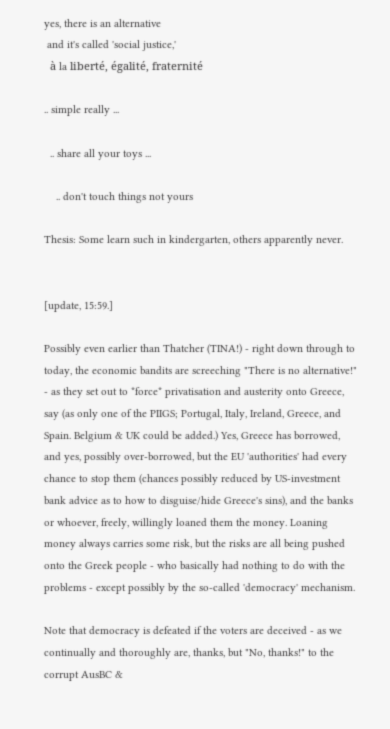yes, there is an alternative
 and it's called 'social justice,'
  à la liberté, égalité, fraternité

.. simple really ...

  .. share all your toys ...

    .. don't touch things not yours

Thesis: Some learn such in kindergarten, others apparently never.


[update, 15:59.]

Possibly even earlier than Thatcher (TINA!) - right down through to today, the economic bandits are screeching "There is no alternative!" - as they set out to *force* privatisation and austerity onto Greece, say (as only one of the PIIGS; Portugal, Italy, Ireland, Greece, and Spain. Belgium & UK could be added.) Yes, Greece has borrowed, and yes, possibly over-borrowed, but the EU 'authorities' had every chance to stop them (chances possibly reduced by US-investment bank advice as to how to disguise/hide Greece's sins), and the banks or whoever, freely, willingly loaned them the money. Loaning money always carries some risk, but the risks are all being pushed onto the Greek people - who basically had nothing to do with the problems - except possibly by the so-called 'democracy' mechanism.

Note that democracy is defeated if the voters are deceived - as we continually and thoroughly are, thanks, but "No, thanks!" to the corrupt AusBC &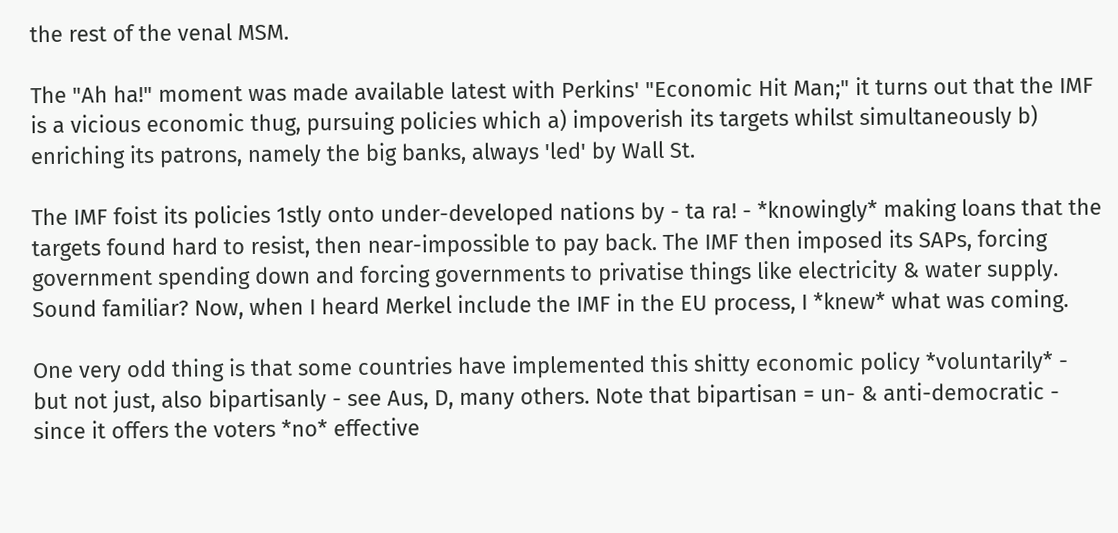the rest of the venal MSM.

The "Ah ha!" moment was made available latest with Perkins' "Economic Hit Man;" it turns out that the IMF is a vicious economic thug, pursuing policies which a) impoverish its targets whilst simultaneously b) enriching its patrons, namely the big banks, always 'led' by Wall St.

The IMF foist its policies 1stly onto under-developed nations by - ta ra! - *knowingly* making loans that the targets found hard to resist, then near-impossible to pay back. The IMF then imposed its SAPs, forcing government spending down and forcing governments to privatise things like electricity & water supply. Sound familiar? Now, when I heard Merkel include the IMF in the EU process, I *knew* what was coming.

One very odd thing is that some countries have implemented this shitty economic policy *voluntarily* - but not just, also bipartisanly - see Aus, D, many others. Note that bipartisan = un- & anti-democratic - since it offers the voters *no* effective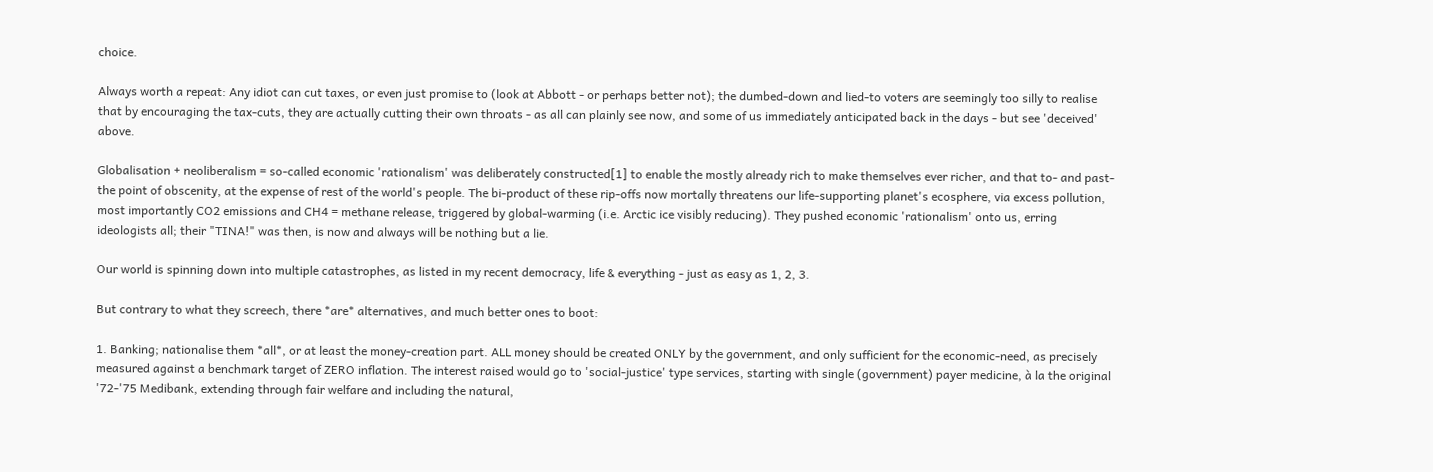choice.

Always worth a repeat: Any idiot can cut taxes, or even just promise to (look at Abbott - or perhaps better not); the dumbed-down and lied-to voters are seemingly too silly to realise that by encouraging the tax-cuts, they are actually cutting their own throats - as all can plainly see now, and some of us immediately anticipated back in the days - but see 'deceived' above.

Globalisation + neoliberalism = so-called economic 'rationalism' was deliberately constructed[1] to enable the mostly already rich to make themselves ever richer, and that to- and past- the point of obscenity, at the expense of rest of the world's people. The bi-product of these rip-offs now mortally threatens our life-supporting planet's ecosphere, via excess pollution, most importantly CO2 emissions and CH4 = methane release, triggered by global-warming (i.e. Arctic ice visibly reducing). They pushed economic 'rationalism' onto us, erring ideologists all; their "TINA!" was then, is now and always will be nothing but a lie.

Our world is spinning down into multiple catastrophes, as listed in my recent democracy, life & everything - just as easy as 1, 2, 3.

But contrary to what they screech, there *are* alternatives, and much better ones to boot:

1. Banking; nationalise them *all*, or at least the money-creation part. ALL money should be created ONLY by the government, and only sufficient for the economic-need, as precisely measured against a benchmark target of ZERO inflation. The interest raised would go to 'social-justice' type services, starting with single (government) payer medicine, à la the original '72-'75 Medibank, extending through fair welfare and including the natural,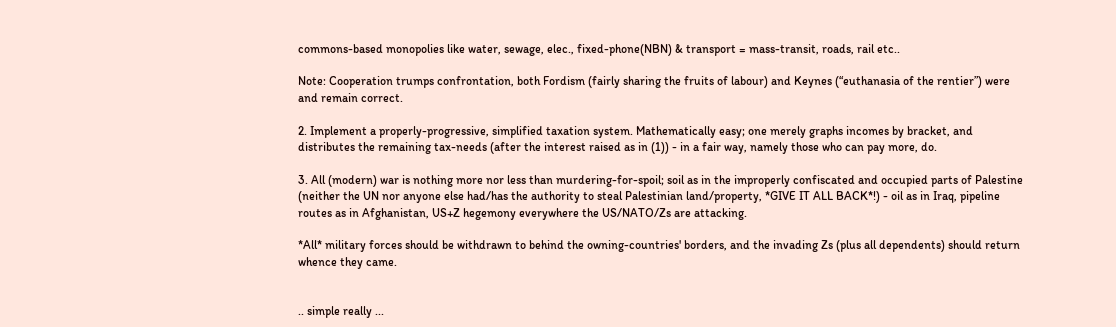commons-based monopolies like water, sewage, elec., fixed-phone(NBN) & transport = mass-transit, roads, rail etc..

Note: Cooperation trumps confrontation, both Fordism (fairly sharing the fruits of labour) and Keynes (“euthanasia of the rentier”) were and remain correct.

2. Implement a properly-progressive, simplified taxation system. Mathematically easy; one merely graphs incomes by bracket, and distributes the remaining tax-needs (after the interest raised as in (1)) - in a fair way, namely those who can pay more, do.

3. All (modern) war is nothing more nor less than murdering-for-spoil; soil as in the improperly confiscated and occupied parts of Palestine (neither the UN nor anyone else had/has the authority to steal Palestinian land/property, *GIVE IT ALL BACK*!) - oil as in Iraq, pipeline routes as in Afghanistan, US+Z hegemony everywhere the US/NATO/Zs are attacking.

*All* military forces should be withdrawn to behind the owning-countries' borders, and the invading Zs (plus all dependents) should return whence they came.


.. simple really ...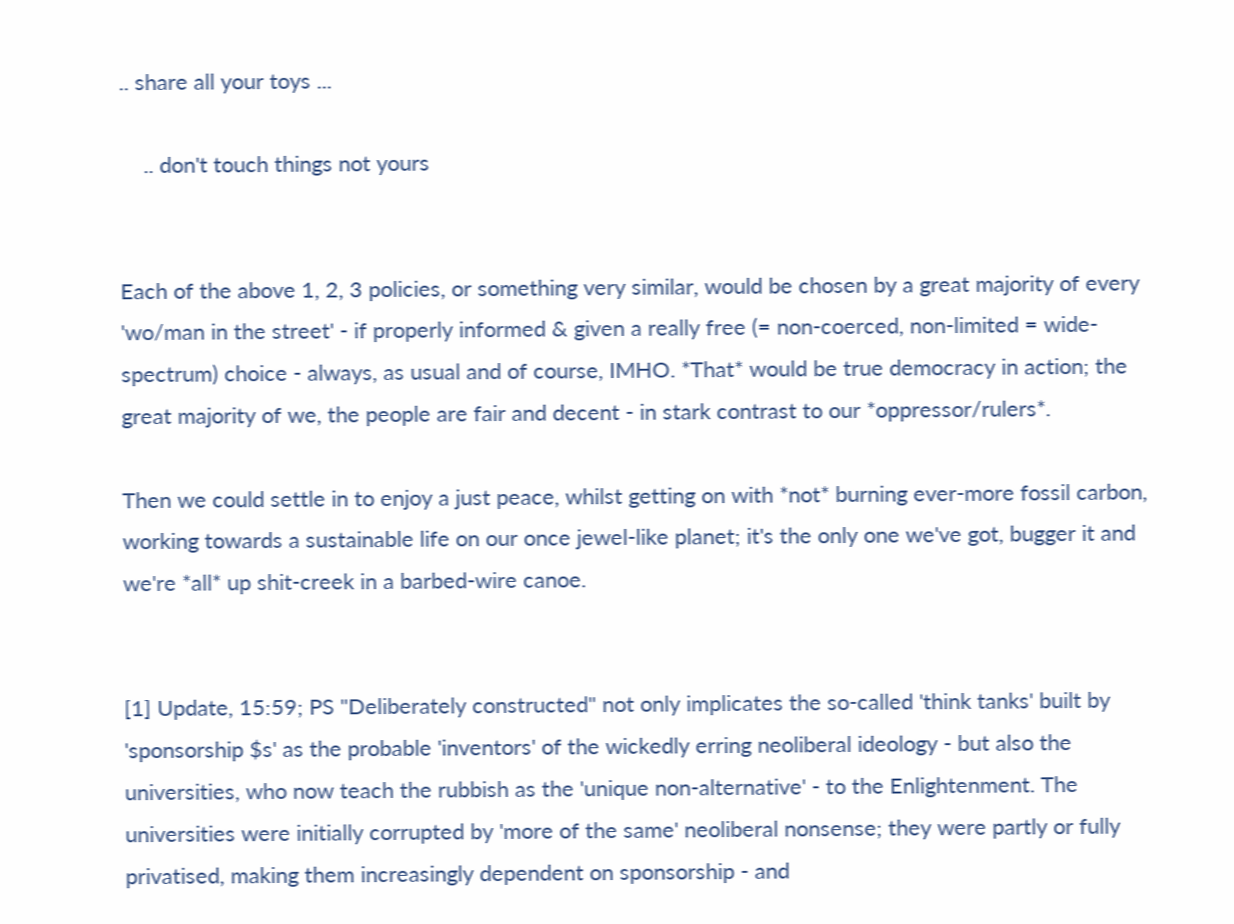.. share all your toys ...

    .. don't touch things not yours


Each of the above 1, 2, 3 policies, or something very similar, would be chosen by a great majority of every 'wo/man in the street' - if properly informed & given a really free (= non-coerced, non-limited = wide-spectrum) choice - always, as usual and of course, IMHO. *That* would be true democracy in action; the great majority of we, the people are fair and decent - in stark contrast to our *oppressor/rulers*.

Then we could settle in to enjoy a just peace, whilst getting on with *not* burning ever-more fossil carbon, working towards a sustainable life on our once jewel-like planet; it's the only one we've got, bugger it and we're *all* up shit-creek in a barbed-wire canoe.


[1] Update, 15:59; PS "Deliberately constructed" not only implicates the so-called 'think tanks' built by 'sponsorship $s' as the probable 'inventors' of the wickedly erring neoliberal ideology - but also the universities, who now teach the rubbish as the 'unique non-alternative' - to the Enlightenment. The universities were initially corrupted by 'more of the same' neoliberal nonsense; they were partly or fully privatised, making them increasingly dependent on sponsorship - and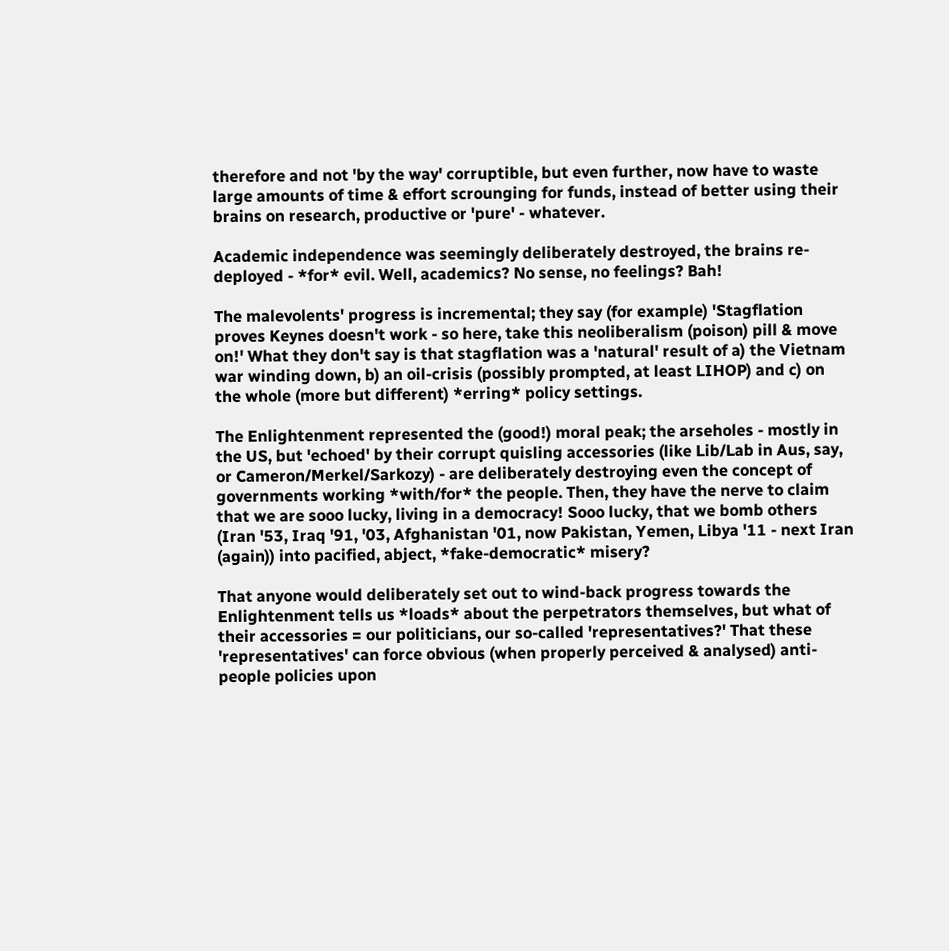therefore and not 'by the way' corruptible, but even further, now have to waste large amounts of time & effort scrounging for funds, instead of better using their brains on research, productive or 'pure' - whatever.

Academic independence was seemingly deliberately destroyed, the brains re-deployed - *for* evil. Well, academics? No sense, no feelings? Bah!

The malevolents' progress is incremental; they say (for example) 'Stagflation proves Keynes doesn't work - so here, take this neoliberalism (poison) pill & move on!' What they don't say is that stagflation was a 'natural' result of a) the Vietnam war winding down, b) an oil-crisis (possibly prompted, at least LIHOP) and c) on the whole (more but different) *erring* policy settings.

The Enlightenment represented the (good!) moral peak; the arseholes - mostly in the US, but 'echoed' by their corrupt quisling accessories (like Lib/Lab in Aus, say, or Cameron/Merkel/Sarkozy) - are deliberately destroying even the concept of governments working *with/for* the people. Then, they have the nerve to claim that we are sooo lucky, living in a democracy! Sooo lucky, that we bomb others (Iran '53, Iraq '91, '03, Afghanistan '01, now Pakistan, Yemen, Libya '11 - next Iran (again)) into pacified, abject, *fake-democratic* misery?

That anyone would deliberately set out to wind-back progress towards the Enlightenment tells us *loads* about the perpetrators themselves, but what of their accessories = our politicians, our so-called 'representatives?' That these 'representatives' can force obvious (when properly perceived & analysed) anti-people policies upon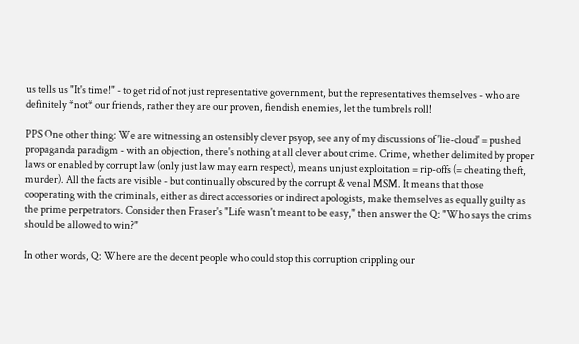us tells us "It's time!" - to get rid of not just representative government, but the representatives themselves - who are definitely *not* our friends, rather they are our proven, fiendish enemies, let the tumbrels roll!

PPS One other thing: We are witnessing an ostensibly clever psyop, see any of my discussions of 'lie-cloud' = pushed propaganda paradigm - with an objection, there's nothing at all clever about crime. Crime, whether delimited by proper laws or enabled by corrupt law (only just law may earn respect), means unjust exploitation = rip-offs (= cheating theft, murder). All the facts are visible - but continually obscured by the corrupt & venal MSM. It means that those cooperating with the criminals, either as direct accessories or indirect apologists, make themselves as equally guilty as the prime perpetrators. Consider then Fraser's "Life wasn't meant to be easy," then answer the Q: "Who says the crims should be allowed to win?"

In other words, Q: Where are the decent people who could stop this corruption crippling our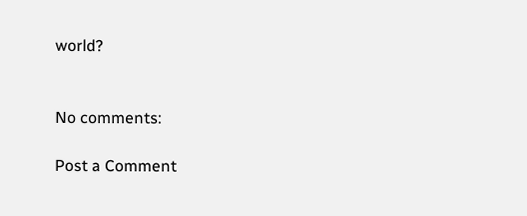world?


No comments:

Post a Comment